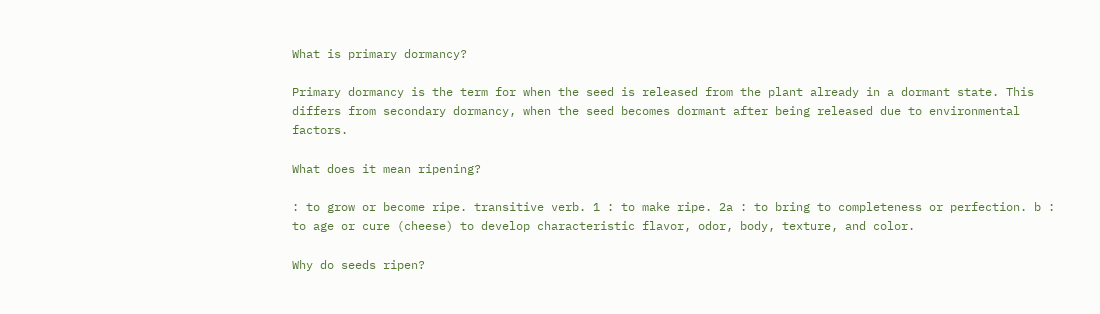What is primary dormancy?

Primary dormancy is the term for when the seed is released from the plant already in a dormant state. This differs from secondary dormancy, when the seed becomes dormant after being released due to environmental factors.

What does it mean ripening?

: to grow or become ripe. transitive verb. 1 : to make ripe. 2a : to bring to completeness or perfection. b : to age or cure (cheese) to develop characteristic flavor, odor, body, texture, and color.

Why do seeds ripen?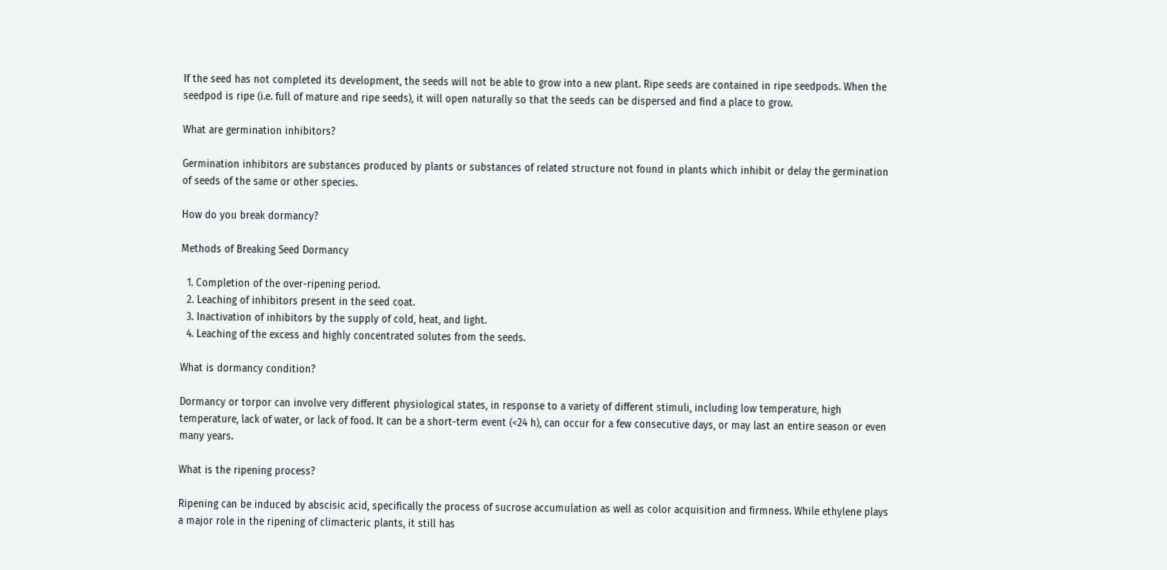If the seed has not completed its development, the seeds will not be able to grow into a new plant. Ripe seeds are contained in ripe seedpods. When the seedpod is ripe (i.e. full of mature and ripe seeds), it will open naturally so that the seeds can be dispersed and find a place to grow.

What are germination inhibitors?

Germination inhibitors are substances produced by plants or substances of related structure not found in plants which inhibit or delay the germination of seeds of the same or other species.

How do you break dormancy?

Methods of Breaking Seed Dormancy

  1. Completion of the over-ripening period.
  2. Leaching of inhibitors present in the seed coat.
  3. Inactivation of inhibitors by the supply of cold, heat, and light.
  4. Leaching of the excess and highly concentrated solutes from the seeds.

What is dormancy condition?

Dormancy or torpor can involve very different physiological states, in response to a variety of different stimuli, including low temperature, high temperature, lack of water, or lack of food. It can be a short-term event (<24 h), can occur for a few consecutive days, or may last an entire season or even many years.

What is the ripening process?

Ripening can be induced by abscisic acid, specifically the process of sucrose accumulation as well as color acquisition and firmness. While ethylene plays a major role in the ripening of climacteric plants, it still has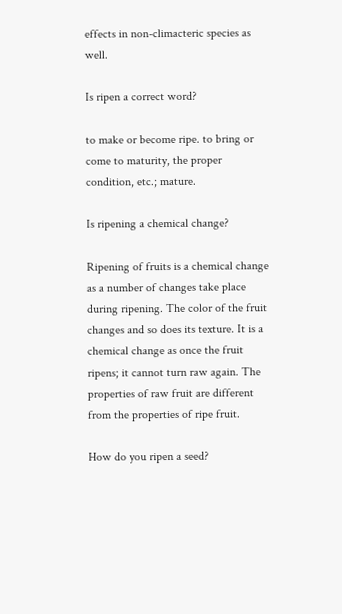effects in non-climacteric species as well.

Is ripen a correct word?

to make or become ripe. to bring or come to maturity, the proper condition, etc.; mature.

Is ripening a chemical change?

Ripening of fruits is a chemical change as a number of changes take place during ripening. The color of the fruit changes and so does its texture. It is a chemical change as once the fruit ripens; it cannot turn raw again. The properties of raw fruit are different from the properties of ripe fruit.

How do you ripen a seed?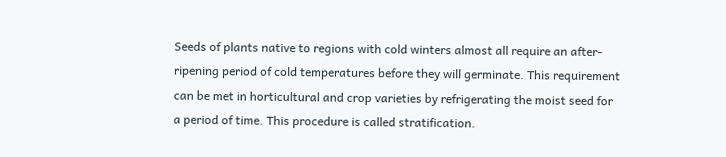Seeds of plants native to regions with cold winters almost all require an after-ripening period of cold temperatures before they will germinate. This requirement can be met in horticultural and crop varieties by refrigerating the moist seed for a period of time. This procedure is called stratification.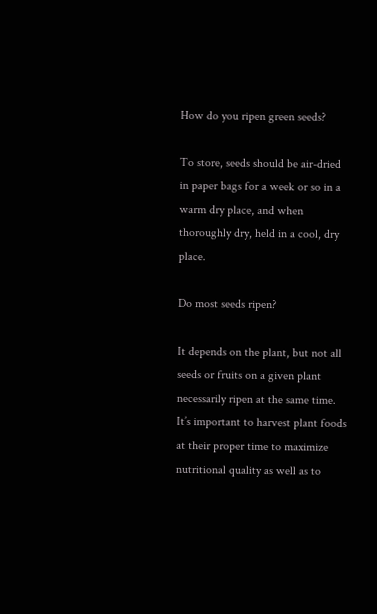How do you ripen green seeds?

To store, seeds should be air-dried in paper bags for a week or so in a warm dry place, and when thoroughly dry, held in a cool, dry place.

Do most seeds ripen?

It depends on the plant, but not all seeds or fruits on a given plant necessarily ripen at the same time. It’s important to harvest plant foods at their proper time to maximize nutritional quality as well as to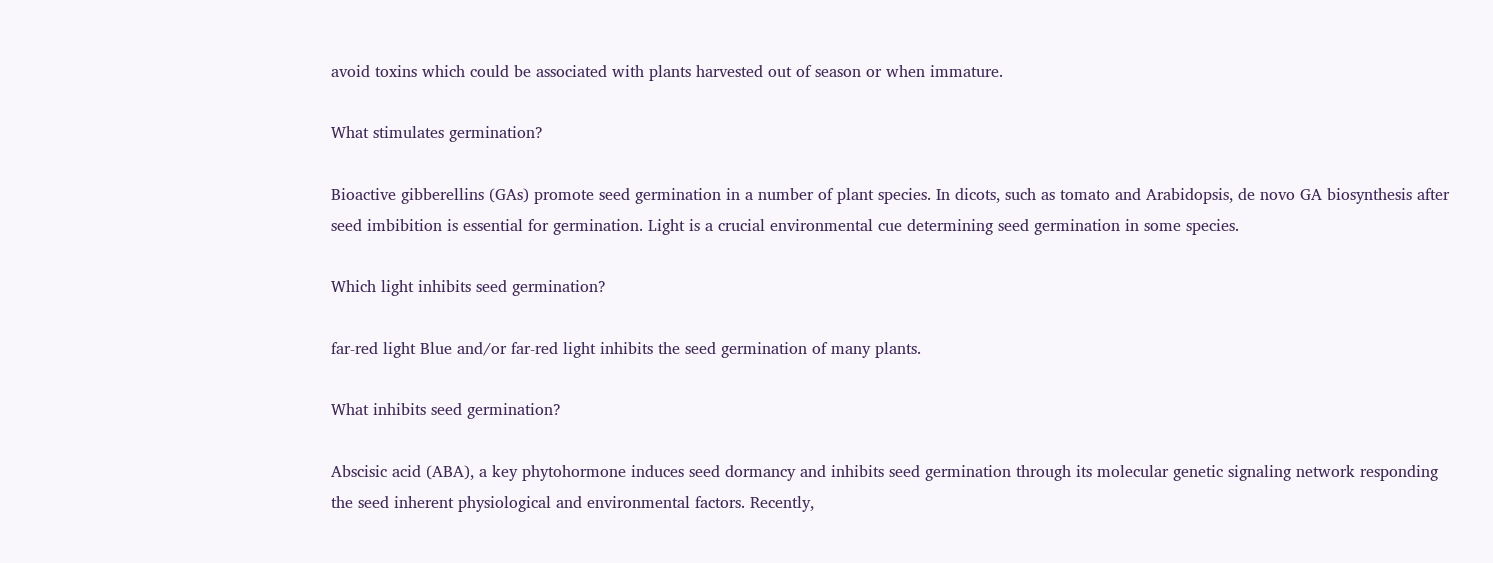avoid toxins which could be associated with plants harvested out of season or when immature.

What stimulates germination?

Bioactive gibberellins (GAs) promote seed germination in a number of plant species. In dicots, such as tomato and Arabidopsis, de novo GA biosynthesis after seed imbibition is essential for germination. Light is a crucial environmental cue determining seed germination in some species.

Which light inhibits seed germination?

far-red light Blue and/or far-red light inhibits the seed germination of many plants.

What inhibits seed germination?

Abscisic acid (ABA), a key phytohormone induces seed dormancy and inhibits seed germination through its molecular genetic signaling network responding the seed inherent physiological and environmental factors. Recently,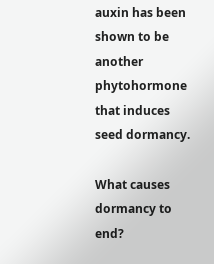auxin has been shown to be another phytohormone that induces seed dormancy.

What causes dormancy to end?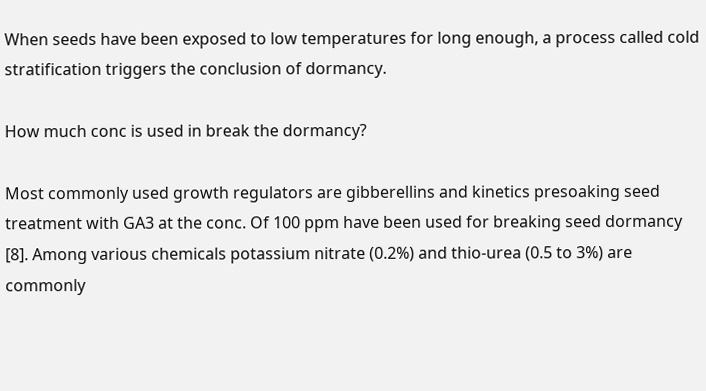When seeds have been exposed to low temperatures for long enough, a process called cold stratification triggers the conclusion of dormancy.

How much conc is used in break the dormancy?

Most commonly used growth regulators are gibberellins and kinetics presoaking seed treatment with GA3 at the conc. Of 100 ppm have been used for breaking seed dormancy [8]. Among various chemicals potassium nitrate (0.2%) and thio-urea (0.5 to 3%) are commonly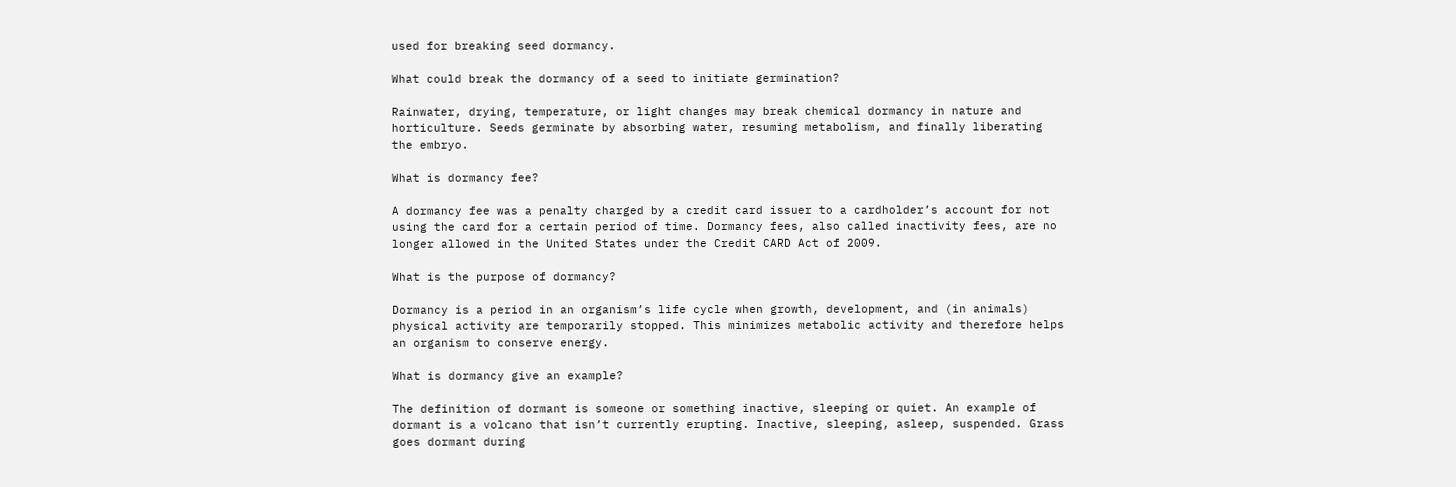used for breaking seed dormancy.

What could break the dormancy of a seed to initiate germination?

Rainwater, drying, temperature, or light changes may break chemical dormancy in nature and horticulture. Seeds germinate by absorbing water, resuming metabolism, and finally liberating the embryo.

What is dormancy fee?

A dormancy fee was a penalty charged by a credit card issuer to a cardholder’s account for not using the card for a certain period of time. Dormancy fees, also called inactivity fees, are no longer allowed in the United States under the Credit CARD Act of 2009.

What is the purpose of dormancy?

Dormancy is a period in an organism’s life cycle when growth, development, and (in animals) physical activity are temporarily stopped. This minimizes metabolic activity and therefore helps an organism to conserve energy.

What is dormancy give an example?

The definition of dormant is someone or something inactive, sleeping or quiet. An example of dormant is a volcano that isn’t currently erupting. Inactive, sleeping, asleep, suspended. Grass goes dormant during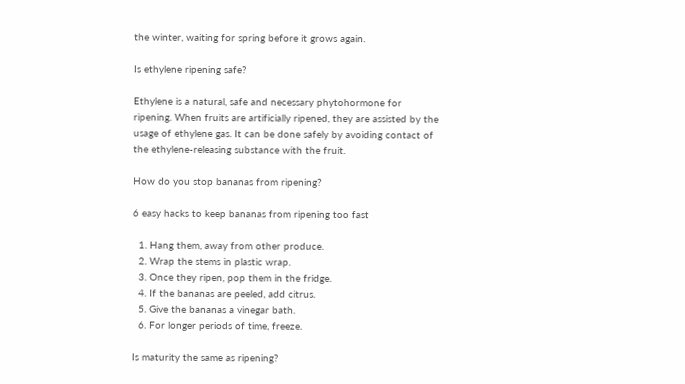the winter, waiting for spring before it grows again.

Is ethylene ripening safe?

Ethylene is a natural, safe and necessary phytohormone for ripening. When fruits are artificially ripened, they are assisted by the usage of ethylene gas. It can be done safely by avoiding contact of the ethylene-releasing substance with the fruit.

How do you stop bananas from ripening?

6 easy hacks to keep bananas from ripening too fast

  1. Hang them, away from other produce.
  2. Wrap the stems in plastic wrap.
  3. Once they ripen, pop them in the fridge.
  4. If the bananas are peeled, add citrus.
  5. Give the bananas a vinegar bath.
  6. For longer periods of time, freeze.

Is maturity the same as ripening?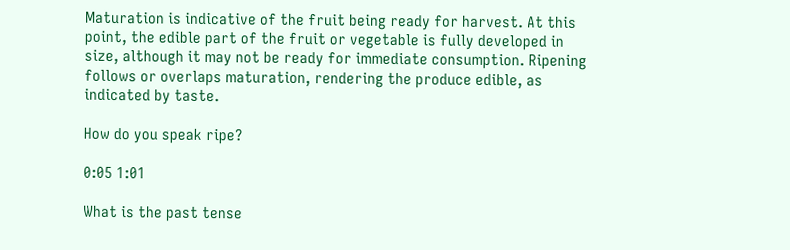Maturation is indicative of the fruit being ready for harvest. At this point, the edible part of the fruit or vegetable is fully developed in size, although it may not be ready for immediate consumption. Ripening follows or overlaps maturation, rendering the produce edible, as indicated by taste.

How do you speak ripe?

0:05 1:01

What is the past tense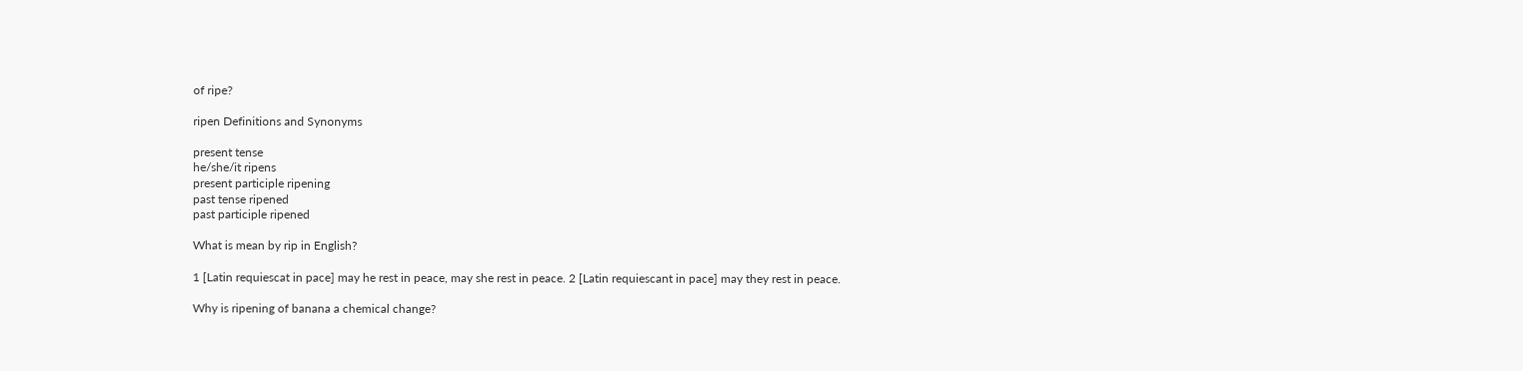of ripe?

ripen Definitions and Synonyms

present tense
he/she/it ripens
present participle ripening
past tense ripened
past participle ripened

What is mean by rip in English?

1 [Latin requiescat in pace] may he rest in peace, may she rest in peace. 2 [Latin requiescant in pace] may they rest in peace.

Why is ripening of banana a chemical change?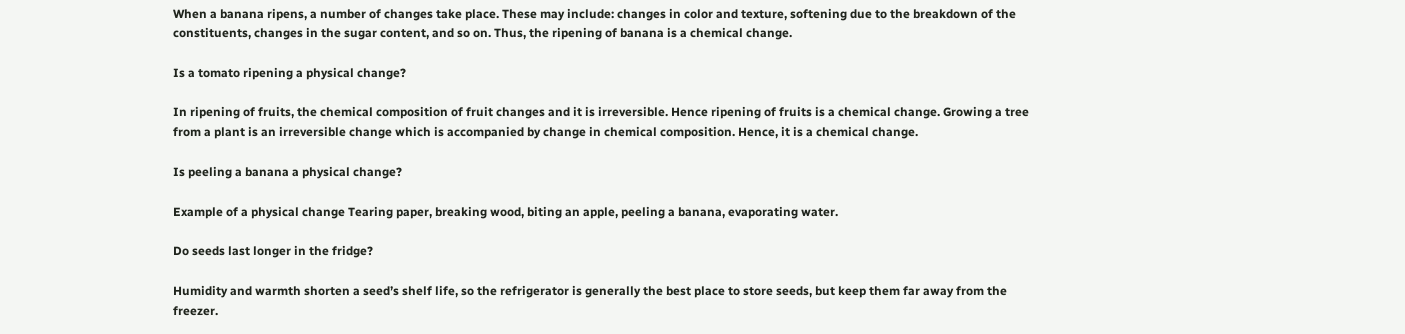When a banana ripens, a number of changes take place. These may include: changes in color and texture, softening due to the breakdown of the constituents, changes in the sugar content, and so on. Thus, the ripening of banana is a chemical change.

Is a tomato ripening a physical change?

In ripening of fruits, the chemical composition of fruit changes and it is irreversible. Hence ripening of fruits is a chemical change. Growing a tree from a plant is an irreversible change which is accompanied by change in chemical composition. Hence, it is a chemical change.

Is peeling a banana a physical change?

Example of a physical change Tearing paper, breaking wood, biting an apple, peeling a banana, evaporating water.

Do seeds last longer in the fridge?

Humidity and warmth shorten a seed’s shelf life, so the refrigerator is generally the best place to store seeds, but keep them far away from the freezer.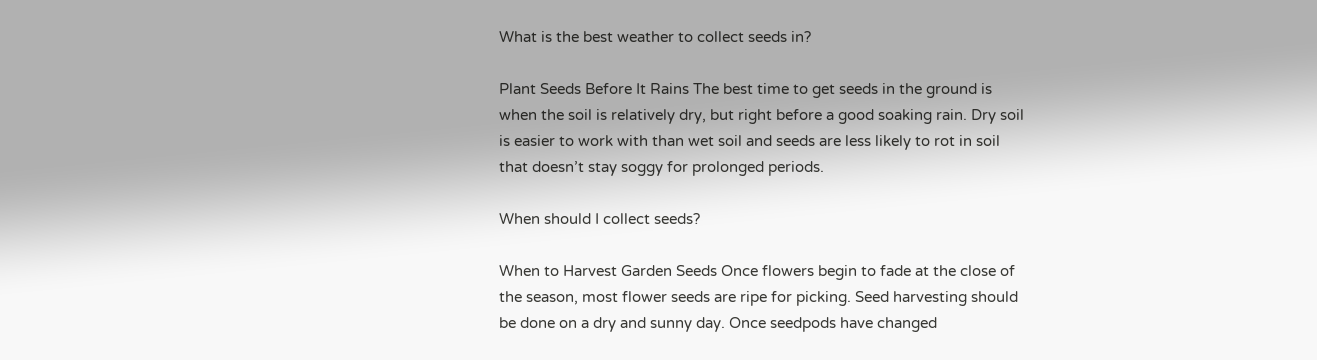What is the best weather to collect seeds in?

Plant Seeds Before It Rains The best time to get seeds in the ground is when the soil is relatively dry, but right before a good soaking rain. Dry soil is easier to work with than wet soil and seeds are less likely to rot in soil that doesn’t stay soggy for prolonged periods.

When should I collect seeds?

When to Harvest Garden Seeds Once flowers begin to fade at the close of the season, most flower seeds are ripe for picking. Seed harvesting should be done on a dry and sunny day. Once seedpods have changed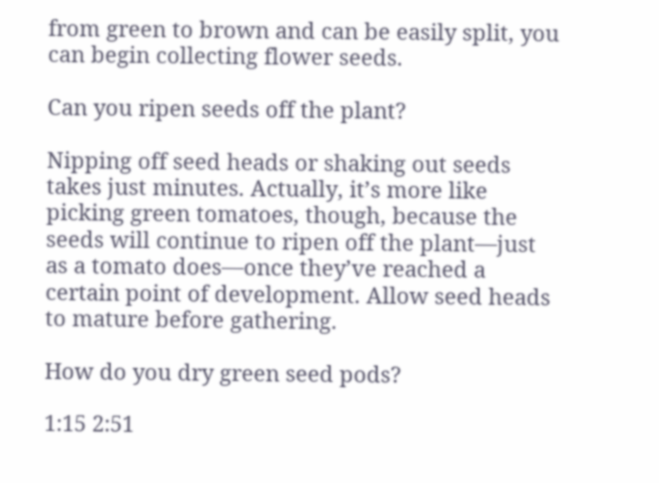from green to brown and can be easily split, you can begin collecting flower seeds.

Can you ripen seeds off the plant?

Nipping off seed heads or shaking out seeds takes just minutes. Actually, it’s more like picking green tomatoes, though, because the seeds will continue to ripen off the plant—just as a tomato does—once they’ve reached a certain point of development. Allow seed heads to mature before gathering.

How do you dry green seed pods?

1:15 2:51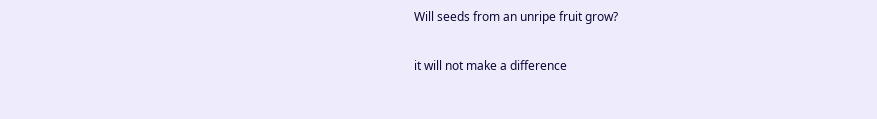Will seeds from an unripe fruit grow?

it will not make a difference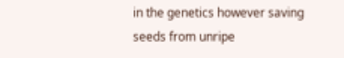in the genetics however saving seeds from unripe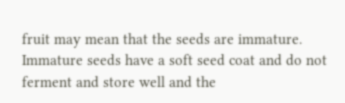fruit may mean that the seeds are immature. Immature seeds have a soft seed coat and do not ferment and store well and the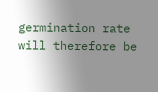germination rate will therefore be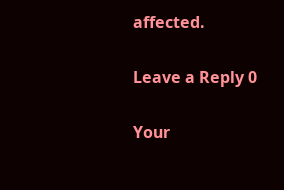affected.

Leave a Reply 0

Your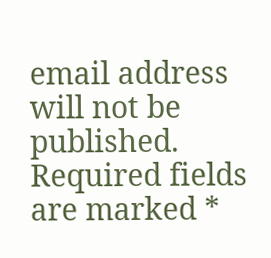email address will not be published. Required fields are marked *